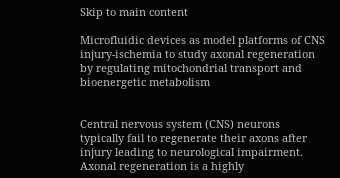Skip to main content

Microfluidic devices as model platforms of CNS injury-ischemia to study axonal regeneration by regulating mitochondrial transport and bioenergetic metabolism


Central nervous system (CNS) neurons typically fail to regenerate their axons after injury leading to neurological impairment. Axonal regeneration is a highly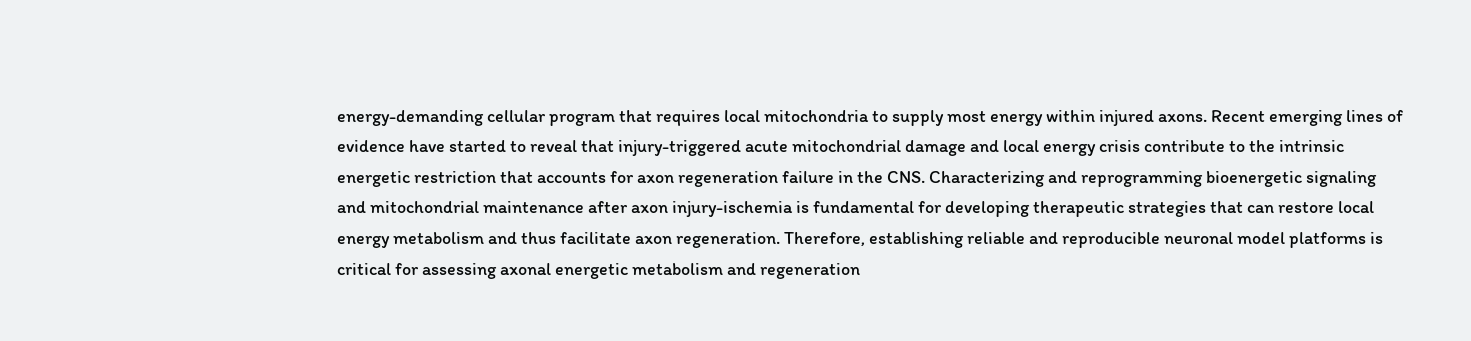energy-demanding cellular program that requires local mitochondria to supply most energy within injured axons. Recent emerging lines of evidence have started to reveal that injury-triggered acute mitochondrial damage and local energy crisis contribute to the intrinsic energetic restriction that accounts for axon regeneration failure in the CNS. Characterizing and reprogramming bioenergetic signaling and mitochondrial maintenance after axon injury-ischemia is fundamental for developing therapeutic strategies that can restore local energy metabolism and thus facilitate axon regeneration. Therefore, establishing reliable and reproducible neuronal model platforms is critical for assessing axonal energetic metabolism and regeneration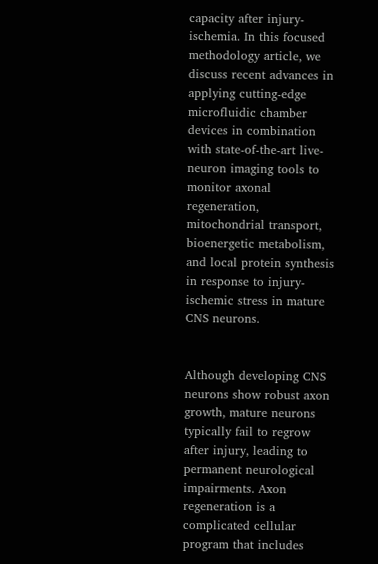capacity after injury-ischemia. In this focused methodology article, we discuss recent advances in applying cutting-edge microfluidic chamber devices in combination with state-of-the-art live-neuron imaging tools to monitor axonal regeneration, mitochondrial transport, bioenergetic metabolism, and local protein synthesis in response to injury-ischemic stress in mature CNS neurons.


Although developing CNS neurons show robust axon growth, mature neurons typically fail to regrow after injury, leading to permanent neurological impairments. Axon regeneration is a complicated cellular program that includes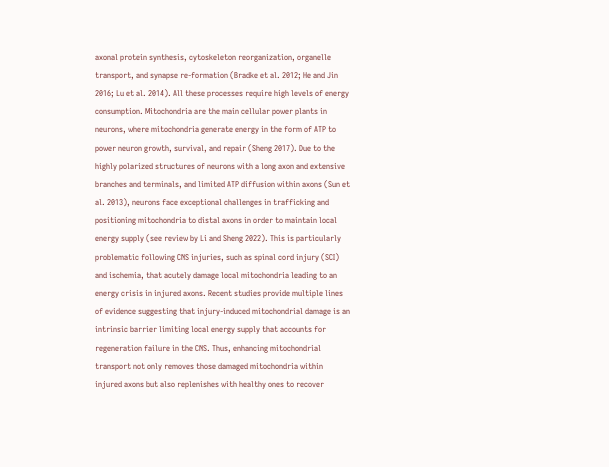axonal protein synthesis, cytoskeleton reorganization, organelle transport, and synapse re-formation (Bradke et al. 2012; He and Jin 2016; Lu et al. 2014). All these processes require high levels of energy consumption. Mitochondria are the main cellular power plants in neurons, where mitochondria generate energy in the form of ATP to power neuron growth, survival, and repair (Sheng 2017). Due to the highly polarized structures of neurons with a long axon and extensive branches and terminals, and limited ATP diffusion within axons (Sun et al. 2013), neurons face exceptional challenges in trafficking and positioning mitochondria to distal axons in order to maintain local energy supply (see review by Li and Sheng 2022). This is particularly problematic following CNS injuries, such as spinal cord injury (SCI) and ischemia, that acutely damage local mitochondria leading to an energy crisis in injured axons. Recent studies provide multiple lines of evidence suggesting that injury-induced mitochondrial damage is an intrinsic barrier limiting local energy supply that accounts for regeneration failure in the CNS. Thus, enhancing mitochondrial transport not only removes those damaged mitochondria within injured axons but also replenishes with healthy ones to recover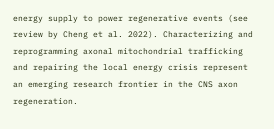energy supply to power regenerative events (see review by Cheng et al. 2022). Characterizing and reprogramming axonal mitochondrial trafficking and repairing the local energy crisis represent an emerging research frontier in the CNS axon regeneration.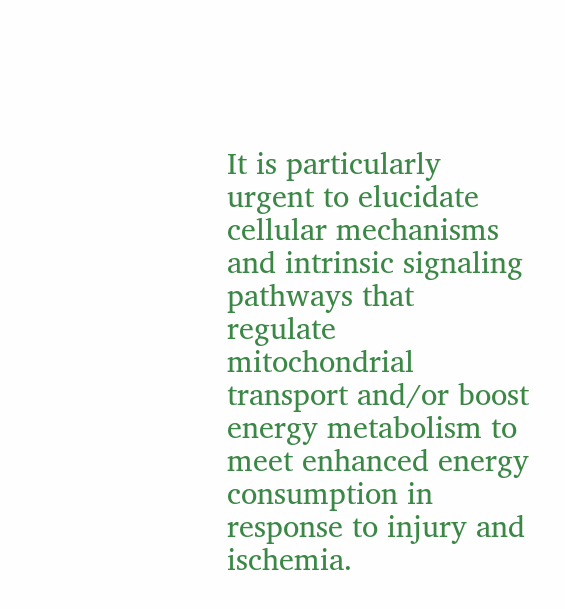It is particularly urgent to elucidate cellular mechanisms and intrinsic signaling pathways that regulate mitochondrial transport and/or boost energy metabolism to meet enhanced energy consumption in response to injury and ischemia.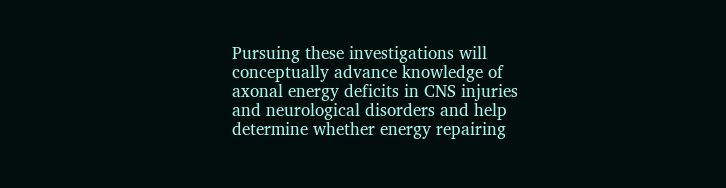Pursuing these investigations will conceptually advance knowledge of axonal energy deficits in CNS injuries and neurological disorders and help determine whether energy repairing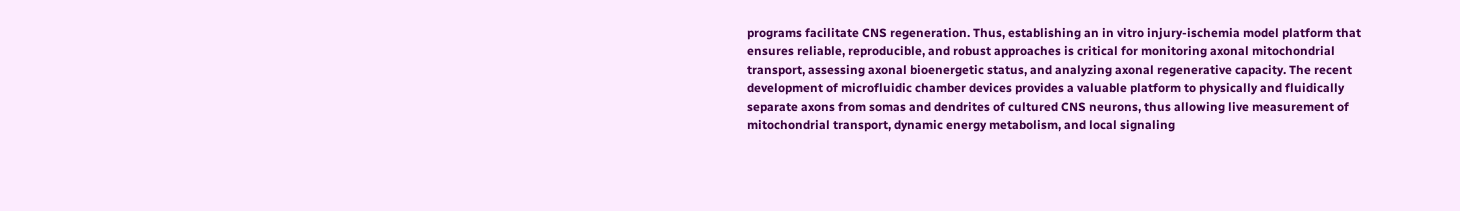programs facilitate CNS regeneration. Thus, establishing an in vitro injury-ischemia model platform that ensures reliable, reproducible, and robust approaches is critical for monitoring axonal mitochondrial transport, assessing axonal bioenergetic status, and analyzing axonal regenerative capacity. The recent development of microfluidic chamber devices provides a valuable platform to physically and fluidically separate axons from somas and dendrites of cultured CNS neurons, thus allowing live measurement of mitochondrial transport, dynamic energy metabolism, and local signaling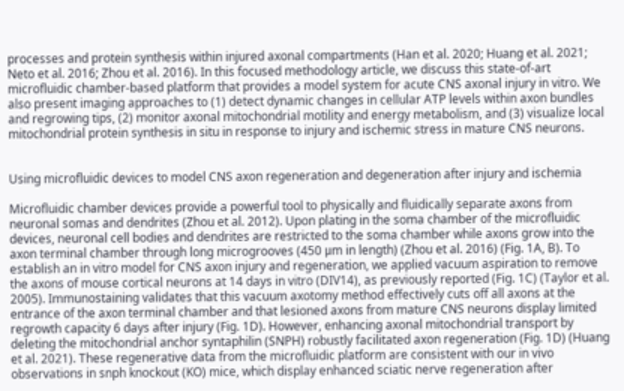processes and protein synthesis within injured axonal compartments (Han et al. 2020; Huang et al. 2021; Neto et al. 2016; Zhou et al. 2016). In this focused methodology article, we discuss this state-of-art microfluidic chamber-based platform that provides a model system for acute CNS axonal injury in vitro. We also present imaging approaches to (1) detect dynamic changes in cellular ATP levels within axon bundles and regrowing tips, (2) monitor axonal mitochondrial motility and energy metabolism, and (3) visualize local mitochondrial protein synthesis in situ in response to injury and ischemic stress in mature CNS neurons.


Using microfluidic devices to model CNS axon regeneration and degeneration after injury and ischemia

Microfluidic chamber devices provide a powerful tool to physically and fluidically separate axons from neuronal somas and dendrites (Zhou et al. 2012). Upon plating in the soma chamber of the microfluidic devices, neuronal cell bodies and dendrites are restricted to the soma chamber while axons grow into the axon terminal chamber through long microgrooves (450 μm in length) (Zhou et al. 2016) (Fig. 1A, B). To establish an in vitro model for CNS axon injury and regeneration, we applied vacuum aspiration to remove the axons of mouse cortical neurons at 14 days in vitro (DIV14), as previously reported (Fig. 1C) (Taylor et al. 2005). Immunostaining validates that this vacuum axotomy method effectively cuts off all axons at the entrance of the axon terminal chamber and that lesioned axons from mature CNS neurons display limited regrowth capacity 6 days after injury (Fig. 1D). However, enhancing axonal mitochondrial transport by deleting the mitochondrial anchor syntaphilin (SNPH) robustly facilitated axon regeneration (Fig. 1D) (Huang et al. 2021). These regenerative data from the microfluidic platform are consistent with our in vivo observations in snph knockout (KO) mice, which display enhanced sciatic nerve regeneration after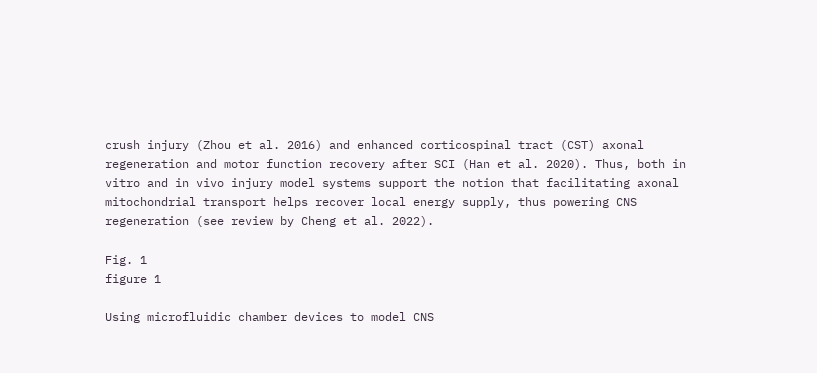crush injury (Zhou et al. 2016) and enhanced corticospinal tract (CST) axonal regeneration and motor function recovery after SCI (Han et al. 2020). Thus, both in vitro and in vivo injury model systems support the notion that facilitating axonal mitochondrial transport helps recover local energy supply, thus powering CNS regeneration (see review by Cheng et al. 2022).

Fig. 1
figure 1

Using microfluidic chamber devices to model CNS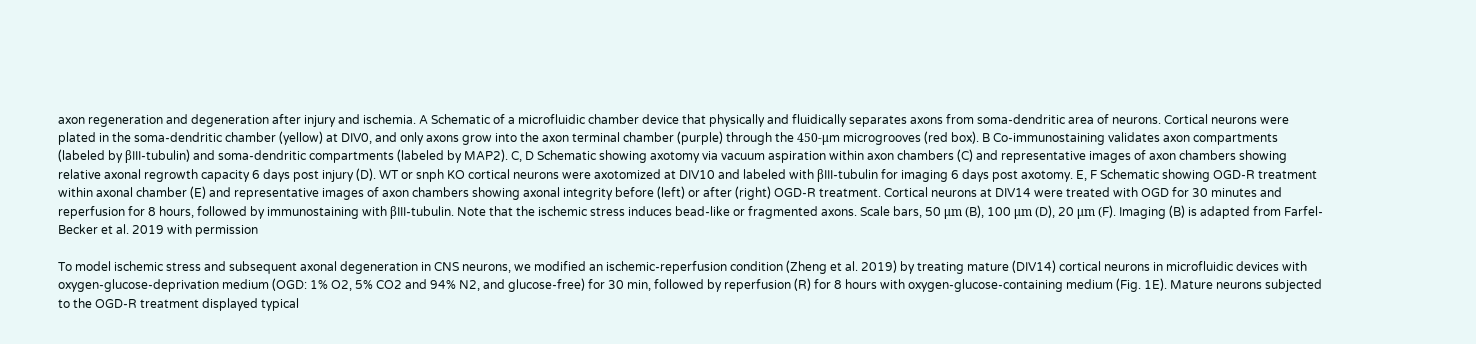axon regeneration and degeneration after injury and ischemia. A Schematic of a microfluidic chamber device that physically and fluidically separates axons from soma-dendritic area of neurons. Cortical neurons were plated in the soma-dendritic chamber (yellow) at DIV0, and only axons grow into the axon terminal chamber (purple) through the 450-μm microgrooves (red box). B Co-immunostaining validates axon compartments (labeled by βIII-tubulin) and soma-dendritic compartments (labeled by MAP2). C, D Schematic showing axotomy via vacuum aspiration within axon chambers (C) and representative images of axon chambers showing relative axonal regrowth capacity 6 days post injury (D). WT or snph KO cortical neurons were axotomized at DIV10 and labeled with βIII-tubulin for imaging 6 days post axotomy. E, F Schematic showing OGD-R treatment within axonal chamber (E) and representative images of axon chambers showing axonal integrity before (left) or after (right) OGD-R treatment. Cortical neurons at DIV14 were treated with OGD for 30 minutes and reperfusion for 8 hours, followed by immunostaining with βIII-tubulin. Note that the ischemic stress induces bead-like or fragmented axons. Scale bars, 50 μm (B), 100 μm (D), 20 μm (F). Imaging (B) is adapted from Farfel-Becker et al. 2019 with permission

To model ischemic stress and subsequent axonal degeneration in CNS neurons, we modified an ischemic-reperfusion condition (Zheng et al. 2019) by treating mature (DIV14) cortical neurons in microfluidic devices with oxygen-glucose-deprivation medium (OGD: 1% O2, 5% CO2 and 94% N2, and glucose-free) for 30 min, followed by reperfusion (R) for 8 hours with oxygen-glucose-containing medium (Fig. 1E). Mature neurons subjected to the OGD-R treatment displayed typical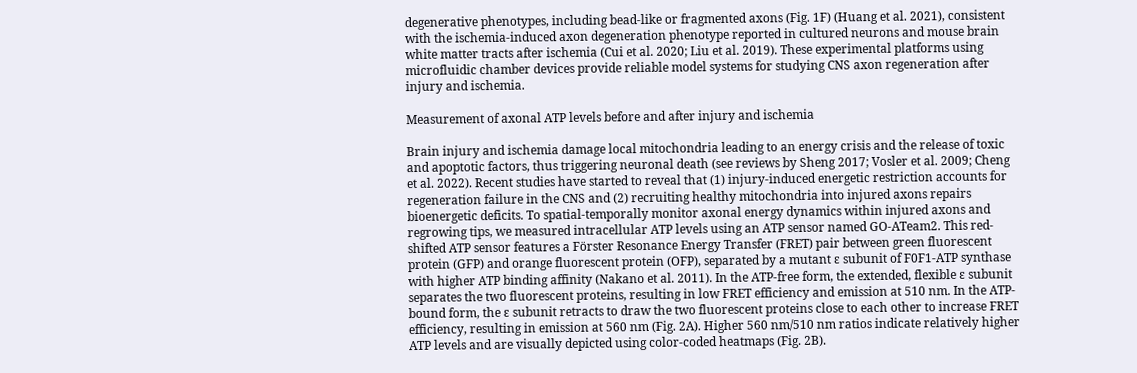degenerative phenotypes, including bead-like or fragmented axons (Fig. 1F) (Huang et al. 2021), consistent with the ischemia-induced axon degeneration phenotype reported in cultured neurons and mouse brain white matter tracts after ischemia (Cui et al. 2020; Liu et al. 2019). These experimental platforms using microfluidic chamber devices provide reliable model systems for studying CNS axon regeneration after injury and ischemia.

Measurement of axonal ATP levels before and after injury and ischemia

Brain injury and ischemia damage local mitochondria leading to an energy crisis and the release of toxic and apoptotic factors, thus triggering neuronal death (see reviews by Sheng 2017; Vosler et al. 2009; Cheng et al. 2022). Recent studies have started to reveal that (1) injury-induced energetic restriction accounts for regeneration failure in the CNS and (2) recruiting healthy mitochondria into injured axons repairs bioenergetic deficits. To spatial-temporally monitor axonal energy dynamics within injured axons and regrowing tips, we measured intracellular ATP levels using an ATP sensor named GO-ATeam2. This red-shifted ATP sensor features a Förster Resonance Energy Transfer (FRET) pair between green fluorescent protein (GFP) and orange fluorescent protein (OFP), separated by a mutant ɛ subunit of F0F1-ATP synthase with higher ATP binding affinity (Nakano et al. 2011). In the ATP-free form, the extended, flexible ɛ subunit separates the two fluorescent proteins, resulting in low FRET efficiency and emission at 510 nm. In the ATP-bound form, the ɛ subunit retracts to draw the two fluorescent proteins close to each other to increase FRET efficiency, resulting in emission at 560 nm (Fig. 2A). Higher 560 nm/510 nm ratios indicate relatively higher ATP levels and are visually depicted using color-coded heatmaps (Fig. 2B).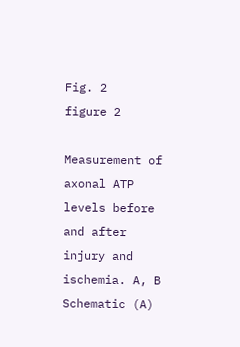Fig. 2
figure 2

Measurement of axonal ATP levels before and after injury and ischemia. A, B Schematic (A)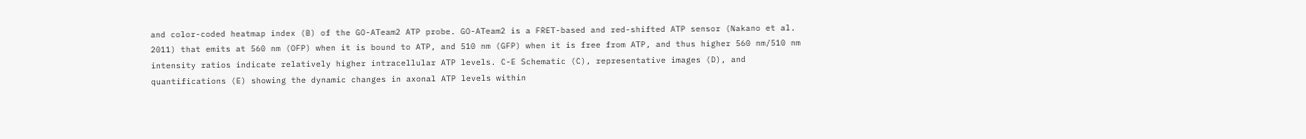and color-coded heatmap index (B) of the GO-ATeam2 ATP probe. GO-ATeam2 is a FRET-based and red-shifted ATP sensor (Nakano et al. 2011) that emits at 560 nm (OFP) when it is bound to ATP, and 510 nm (GFP) when it is free from ATP, and thus higher 560 nm/510 nm intensity ratios indicate relatively higher intracellular ATP levels. C-E Schematic (C), representative images (D), and quantifications (E) showing the dynamic changes in axonal ATP levels within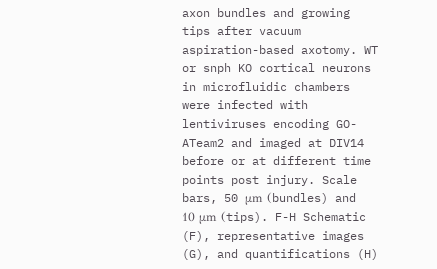axon bundles and growing tips after vacuum aspiration-based axotomy. WT or snph KO cortical neurons in microfluidic chambers were infected with lentiviruses encoding GO-ATeam2 and imaged at DIV14 before or at different time points post injury. Scale bars, 50 μm (bundles) and 10 μm (tips). F-H Schematic (F), representative images (G), and quantifications (H)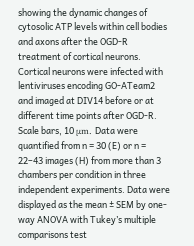showing the dynamic changes of cytosolic ATP levels within cell bodies and axons after the OGD-R treatment of cortical neurons. Cortical neurons were infected with lentiviruses encoding GO-ATeam2 and imaged at DIV14 before or at different time points after OGD-R. Scale bars, 10 μm. Data were quantified from n = 30 (E) or n = 22–43 images (H) from more than 3 chambers per condition in three independent experiments. Data were displayed as the mean ± SEM by one-way ANOVA with Tukey’s multiple comparisons test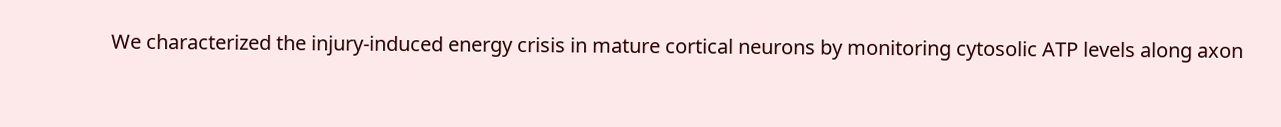We characterized the injury-induced energy crisis in mature cortical neurons by monitoring cytosolic ATP levels along axon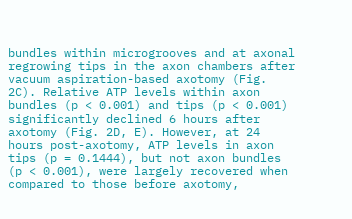bundles within microgrooves and at axonal regrowing tips in the axon chambers after vacuum aspiration-based axotomy (Fig. 2C). Relative ATP levels within axon bundles (p < 0.001) and tips (p < 0.001) significantly declined 6 hours after axotomy (Fig. 2D, E). However, at 24 hours post-axotomy, ATP levels in axon tips (p = 0.1444), but not axon bundles (p < 0.001), were largely recovered when compared to those before axotomy,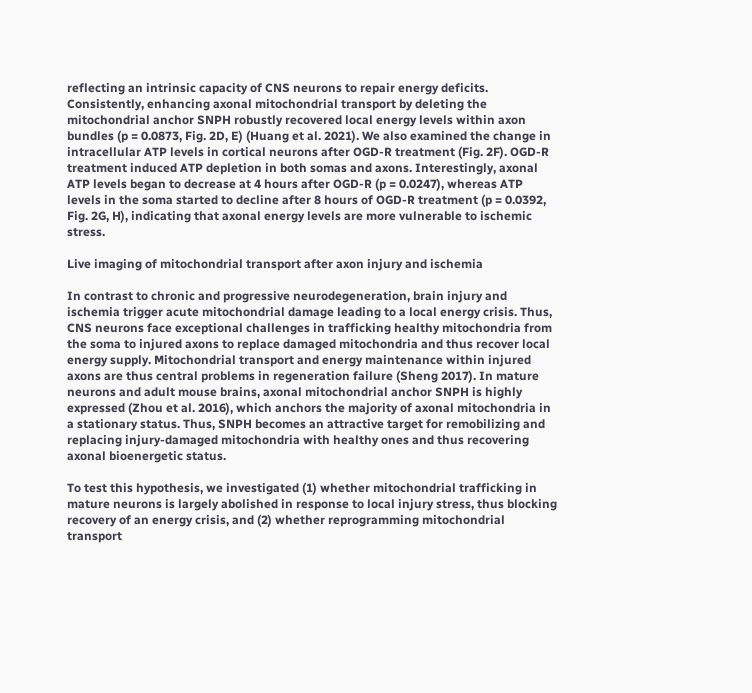reflecting an intrinsic capacity of CNS neurons to repair energy deficits. Consistently, enhancing axonal mitochondrial transport by deleting the mitochondrial anchor SNPH robustly recovered local energy levels within axon bundles (p = 0.0873, Fig. 2D, E) (Huang et al. 2021). We also examined the change in intracellular ATP levels in cortical neurons after OGD-R treatment (Fig. 2F). OGD-R treatment induced ATP depletion in both somas and axons. Interestingly, axonal ATP levels began to decrease at 4 hours after OGD-R (p = 0.0247), whereas ATP levels in the soma started to decline after 8 hours of OGD-R treatment (p = 0.0392, Fig. 2G, H), indicating that axonal energy levels are more vulnerable to ischemic stress.

Live imaging of mitochondrial transport after axon injury and ischemia

In contrast to chronic and progressive neurodegeneration, brain injury and ischemia trigger acute mitochondrial damage leading to a local energy crisis. Thus, CNS neurons face exceptional challenges in trafficking healthy mitochondria from the soma to injured axons to replace damaged mitochondria and thus recover local energy supply. Mitochondrial transport and energy maintenance within injured axons are thus central problems in regeneration failure (Sheng 2017). In mature neurons and adult mouse brains, axonal mitochondrial anchor SNPH is highly expressed (Zhou et al. 2016), which anchors the majority of axonal mitochondria in a stationary status. Thus, SNPH becomes an attractive target for remobilizing and replacing injury-damaged mitochondria with healthy ones and thus recovering axonal bioenergetic status.

To test this hypothesis, we investigated (1) whether mitochondrial trafficking in mature neurons is largely abolished in response to local injury stress, thus blocking recovery of an energy crisis, and (2) whether reprogramming mitochondrial transport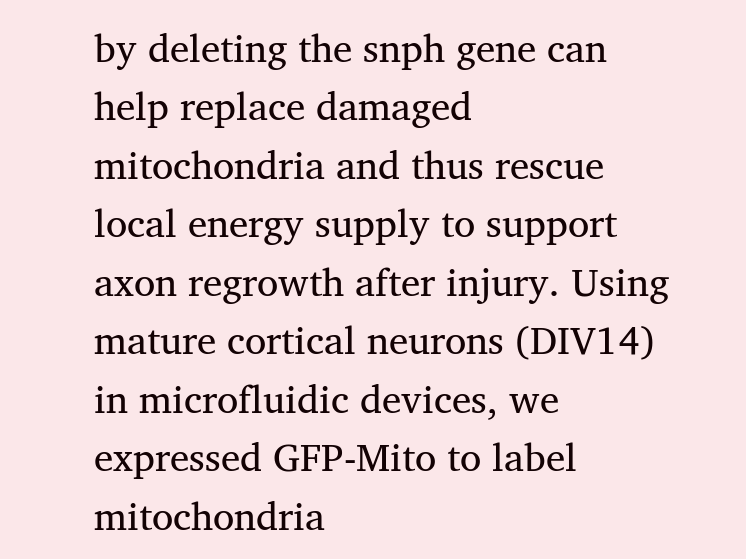by deleting the snph gene can help replace damaged mitochondria and thus rescue local energy supply to support axon regrowth after injury. Using mature cortical neurons (DIV14) in microfluidic devices, we expressed GFP-Mito to label mitochondria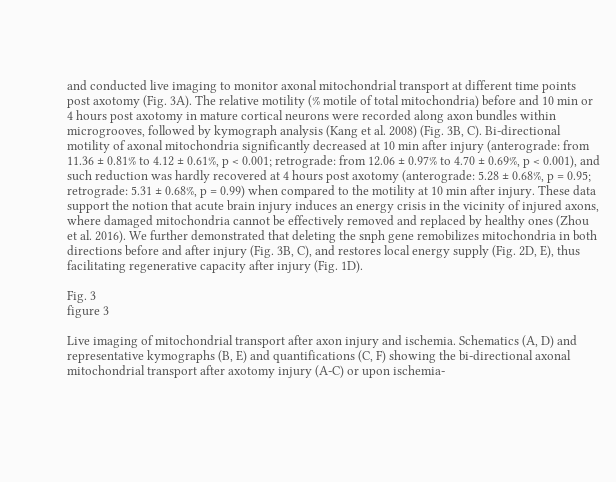and conducted live imaging to monitor axonal mitochondrial transport at different time points post axotomy (Fig. 3A). The relative motility (% motile of total mitochondria) before and 10 min or 4 hours post axotomy in mature cortical neurons were recorded along axon bundles within microgrooves, followed by kymograph analysis (Kang et al. 2008) (Fig. 3B, C). Bi-directional motility of axonal mitochondria significantly decreased at 10 min after injury (anterograde: from 11.36 ± 0.81% to 4.12 ± 0.61%, p < 0.001; retrograde: from 12.06 ± 0.97% to 4.70 ± 0.69%, p < 0.001), and such reduction was hardly recovered at 4 hours post axotomy (anterograde: 5.28 ± 0.68%, p = 0.95; retrograde: 5.31 ± 0.68%, p = 0.99) when compared to the motility at 10 min after injury. These data support the notion that acute brain injury induces an energy crisis in the vicinity of injured axons, where damaged mitochondria cannot be effectively removed and replaced by healthy ones (Zhou et al. 2016). We further demonstrated that deleting the snph gene remobilizes mitochondria in both directions before and after injury (Fig. 3B, C), and restores local energy supply (Fig. 2D, E), thus facilitating regenerative capacity after injury (Fig. 1D).

Fig. 3
figure 3

Live imaging of mitochondrial transport after axon injury and ischemia. Schematics (A, D) and representative kymographs (B, E) and quantifications (C, F) showing the bi-directional axonal mitochondrial transport after axotomy injury (A-C) or upon ischemia-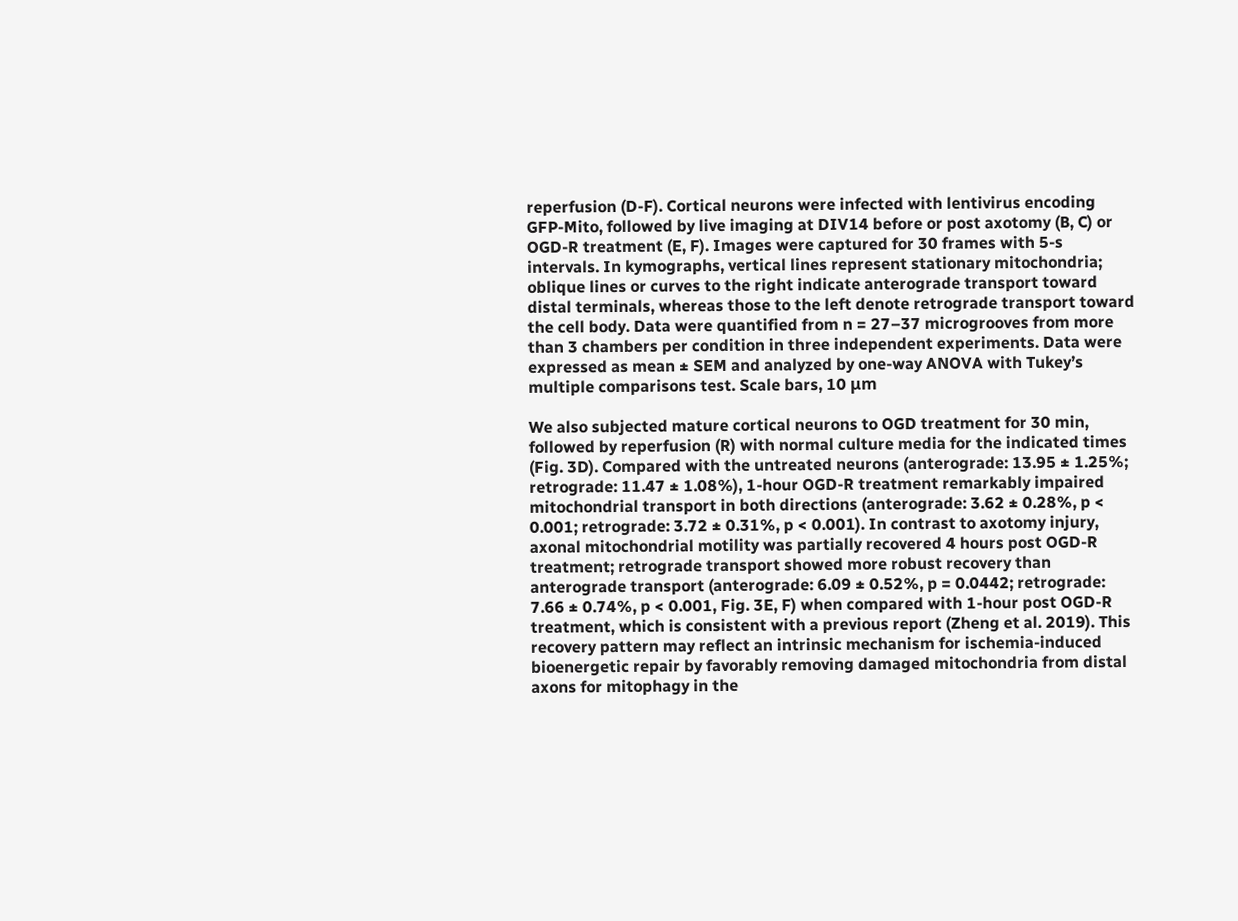reperfusion (D-F). Cortical neurons were infected with lentivirus encoding GFP-Mito, followed by live imaging at DIV14 before or post axotomy (B, C) or OGD-R treatment (E, F). Images were captured for 30 frames with 5-s intervals. In kymographs, vertical lines represent stationary mitochondria; oblique lines or curves to the right indicate anterograde transport toward distal terminals, whereas those to the left denote retrograde transport toward the cell body. Data were quantified from n = 27–37 microgrooves from more than 3 chambers per condition in three independent experiments. Data were expressed as mean ± SEM and analyzed by one-way ANOVA with Tukey’s multiple comparisons test. Scale bars, 10 μm

We also subjected mature cortical neurons to OGD treatment for 30 min, followed by reperfusion (R) with normal culture media for the indicated times (Fig. 3D). Compared with the untreated neurons (anterograde: 13.95 ± 1.25%; retrograde: 11.47 ± 1.08%), 1-hour OGD-R treatment remarkably impaired mitochondrial transport in both directions (anterograde: 3.62 ± 0.28%, p < 0.001; retrograde: 3.72 ± 0.31%, p < 0.001). In contrast to axotomy injury, axonal mitochondrial motility was partially recovered 4 hours post OGD-R treatment; retrograde transport showed more robust recovery than anterograde transport (anterograde: 6.09 ± 0.52%, p = 0.0442; retrograde: 7.66 ± 0.74%, p < 0.001, Fig. 3E, F) when compared with 1-hour post OGD-R treatment, which is consistent with a previous report (Zheng et al. 2019). This recovery pattern may reflect an intrinsic mechanism for ischemia-induced bioenergetic repair by favorably removing damaged mitochondria from distal axons for mitophagy in the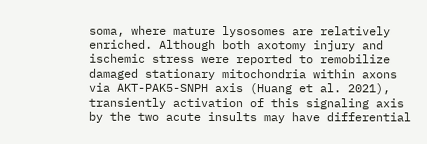soma, where mature lysosomes are relatively enriched. Although both axotomy injury and ischemic stress were reported to remobilize damaged stationary mitochondria within axons via AKT-PAK5-SNPH axis (Huang et al. 2021), transiently activation of this signaling axis by the two acute insults may have differential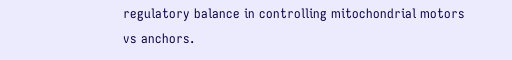regulatory balance in controlling mitochondrial motors vs anchors.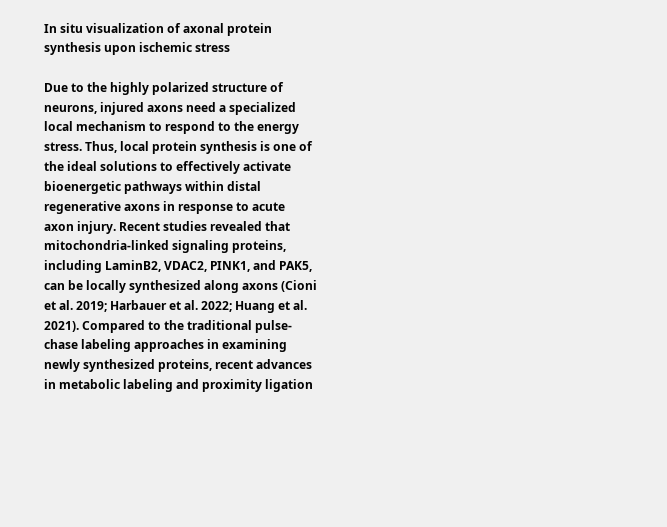In situ visualization of axonal protein synthesis upon ischemic stress

Due to the highly polarized structure of neurons, injured axons need a specialized local mechanism to respond to the energy stress. Thus, local protein synthesis is one of the ideal solutions to effectively activate bioenergetic pathways within distal regenerative axons in response to acute axon injury. Recent studies revealed that mitochondria-linked signaling proteins, including LaminB2, VDAC2, PINK1, and PAK5, can be locally synthesized along axons (Cioni et al. 2019; Harbauer et al. 2022; Huang et al. 2021). Compared to the traditional pulse-chase labeling approaches in examining newly synthesized proteins, recent advances in metabolic labeling and proximity ligation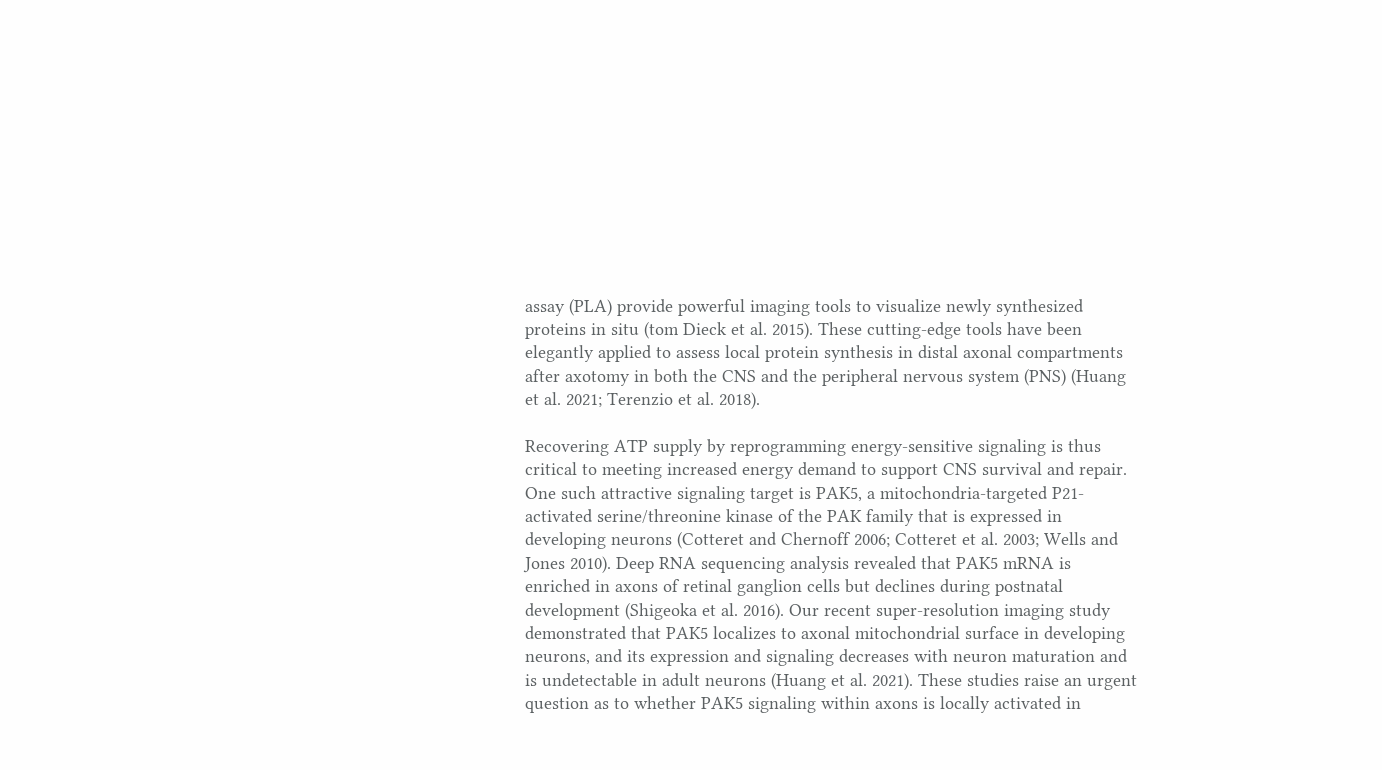assay (PLA) provide powerful imaging tools to visualize newly synthesized proteins in situ (tom Dieck et al. 2015). These cutting-edge tools have been elegantly applied to assess local protein synthesis in distal axonal compartments after axotomy in both the CNS and the peripheral nervous system (PNS) (Huang et al. 2021; Terenzio et al. 2018).

Recovering ATP supply by reprogramming energy-sensitive signaling is thus critical to meeting increased energy demand to support CNS survival and repair. One such attractive signaling target is PAK5, a mitochondria-targeted P21-activated serine/threonine kinase of the PAK family that is expressed in developing neurons (Cotteret and Chernoff 2006; Cotteret et al. 2003; Wells and Jones 2010). Deep RNA sequencing analysis revealed that PAK5 mRNA is enriched in axons of retinal ganglion cells but declines during postnatal development (Shigeoka et al. 2016). Our recent super-resolution imaging study demonstrated that PAK5 localizes to axonal mitochondrial surface in developing neurons, and its expression and signaling decreases with neuron maturation and is undetectable in adult neurons (Huang et al. 2021). These studies raise an urgent question as to whether PAK5 signaling within axons is locally activated in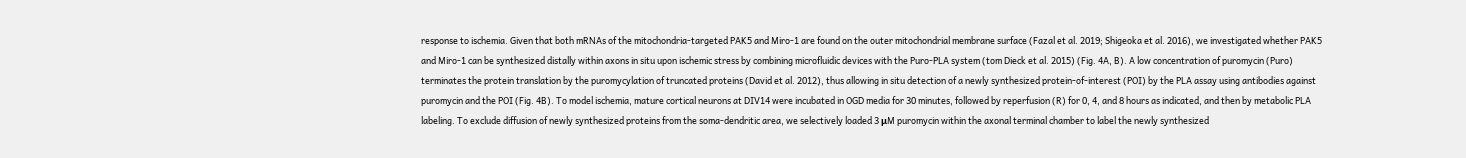response to ischemia. Given that both mRNAs of the mitochondria-targeted PAK5 and Miro-1 are found on the outer mitochondrial membrane surface (Fazal et al. 2019; Shigeoka et al. 2016), we investigated whether PAK5 and Miro-1 can be synthesized distally within axons in situ upon ischemic stress by combining microfluidic devices with the Puro-PLA system (tom Dieck et al. 2015) (Fig. 4A, B). A low concentration of puromycin (Puro) terminates the protein translation by the puromycylation of truncated proteins (David et al. 2012), thus allowing in situ detection of a newly synthesized protein-of-interest (POI) by the PLA assay using antibodies against puromycin and the POI (Fig. 4B). To model ischemia, mature cortical neurons at DIV14 were incubated in OGD media for 30 minutes, followed by reperfusion (R) for 0, 4, and 8 hours as indicated, and then by metabolic PLA labeling. To exclude diffusion of newly synthesized proteins from the soma-dendritic area, we selectively loaded 3 μM puromycin within the axonal terminal chamber to label the newly synthesized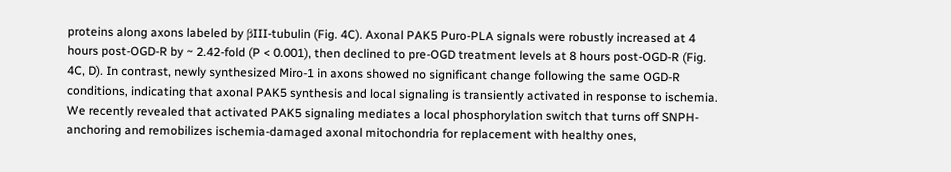proteins along axons labeled by βIII-tubulin (Fig. 4C). Axonal PAK5 Puro-PLA signals were robustly increased at 4 hours post-OGD-R by ~ 2.42-fold (P < 0.001), then declined to pre-OGD treatment levels at 8 hours post-OGD-R (Fig. 4C, D). In contrast, newly synthesized Miro-1 in axons showed no significant change following the same OGD-R conditions, indicating that axonal PAK5 synthesis and local signaling is transiently activated in response to ischemia. We recently revealed that activated PAK5 signaling mediates a local phosphorylation switch that turns off SNPH-anchoring and remobilizes ischemia-damaged axonal mitochondria for replacement with healthy ones,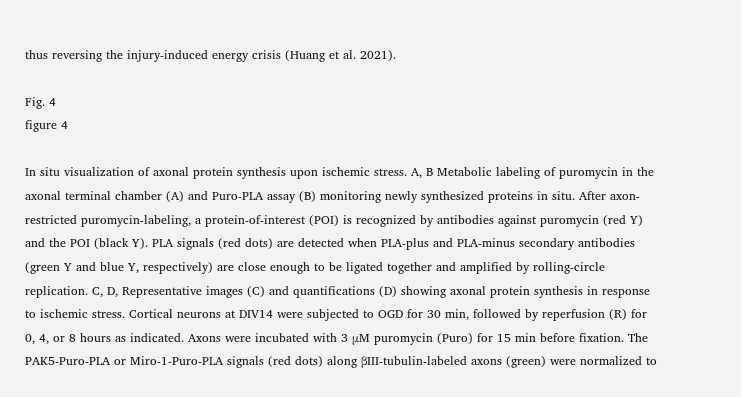thus reversing the injury-induced energy crisis (Huang et al. 2021).

Fig. 4
figure 4

In situ visualization of axonal protein synthesis upon ischemic stress. A, B Metabolic labeling of puromycin in the axonal terminal chamber (A) and Puro-PLA assay (B) monitoring newly synthesized proteins in situ. After axon-restricted puromycin-labeling, a protein-of-interest (POI) is recognized by antibodies against puromycin (red Y) and the POI (black Y). PLA signals (red dots) are detected when PLA-plus and PLA-minus secondary antibodies (green Y and blue Y, respectively) are close enough to be ligated together and amplified by rolling-circle replication. C, D, Representative images (C) and quantifications (D) showing axonal protein synthesis in response to ischemic stress. Cortical neurons at DIV14 were subjected to OGD for 30 min, followed by reperfusion (R) for 0, 4, or 8 hours as indicated. Axons were incubated with 3 μM puromycin (Puro) for 15 min before fixation. The PAK5-Puro-PLA or Miro-1-Puro-PLA signals (red dots) along βIII-tubulin-labeled axons (green) were normalized to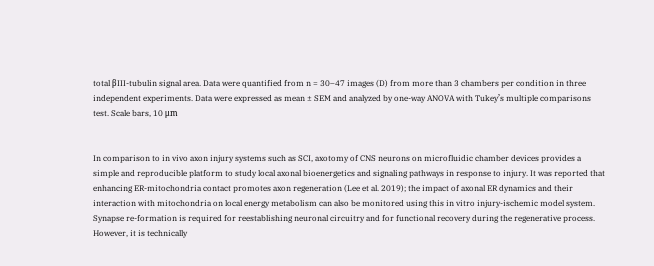total βIII-tubulin signal area. Data were quantified from n = 30–47 images (D) from more than 3 chambers per condition in three independent experiments. Data were expressed as mean ± SEM and analyzed by one-way ANOVA with Tukey’s multiple comparisons test. Scale bars, 10 μm


In comparison to in vivo axon injury systems such as SCI, axotomy of CNS neurons on microfluidic chamber devices provides a simple and reproducible platform to study local axonal bioenergetics and signaling pathways in response to injury. It was reported that enhancing ER-mitochondria contact promotes axon regeneration (Lee et al. 2019); the impact of axonal ER dynamics and their interaction with mitochondria on local energy metabolism can also be monitored using this in vitro injury-ischemic model system. Synapse re-formation is required for reestablishing neuronal circuitry and for functional recovery during the regenerative process. However, it is technically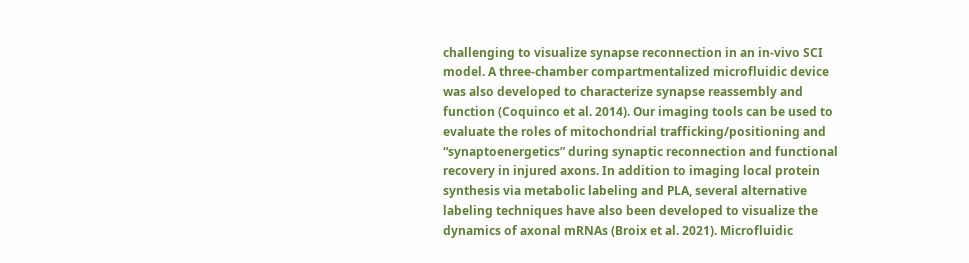challenging to visualize synapse reconnection in an in-vivo SCI model. A three-chamber compartmentalized microfluidic device was also developed to characterize synapse reassembly and function (Coquinco et al. 2014). Our imaging tools can be used to evaluate the roles of mitochondrial trafficking/positioning and “synaptoenergetics” during synaptic reconnection and functional recovery in injured axons. In addition to imaging local protein synthesis via metabolic labeling and PLA, several alternative labeling techniques have also been developed to visualize the dynamics of axonal mRNAs (Broix et al. 2021). Microfluidic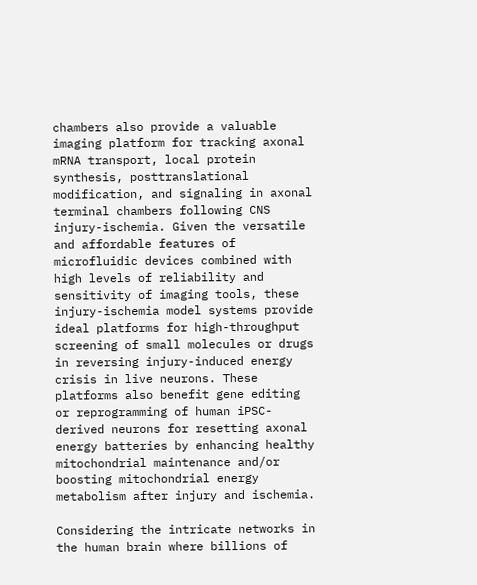chambers also provide a valuable imaging platform for tracking axonal mRNA transport, local protein synthesis, posttranslational modification, and signaling in axonal terminal chambers following CNS injury-ischemia. Given the versatile and affordable features of microfluidic devices combined with high levels of reliability and sensitivity of imaging tools, these injury-ischemia model systems provide ideal platforms for high-throughput screening of small molecules or drugs in reversing injury-induced energy crisis in live neurons. These platforms also benefit gene editing or reprogramming of human iPSC-derived neurons for resetting axonal energy batteries by enhancing healthy mitochondrial maintenance and/or boosting mitochondrial energy metabolism after injury and ischemia.

Considering the intricate networks in the human brain where billions of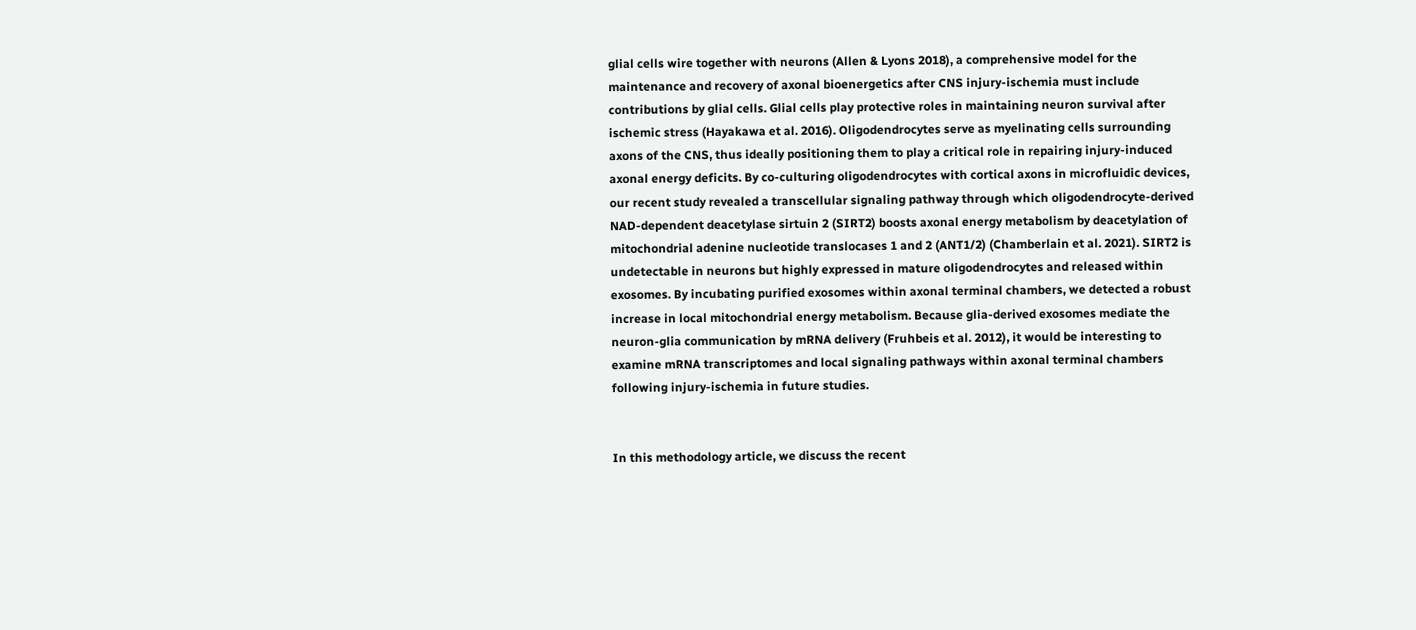glial cells wire together with neurons (Allen & Lyons 2018), a comprehensive model for the maintenance and recovery of axonal bioenergetics after CNS injury-ischemia must include contributions by glial cells. Glial cells play protective roles in maintaining neuron survival after ischemic stress (Hayakawa et al. 2016). Oligodendrocytes serve as myelinating cells surrounding axons of the CNS, thus ideally positioning them to play a critical role in repairing injury-induced axonal energy deficits. By co-culturing oligodendrocytes with cortical axons in microfluidic devices, our recent study revealed a transcellular signaling pathway through which oligodendrocyte-derived NAD-dependent deacetylase sirtuin 2 (SIRT2) boosts axonal energy metabolism by deacetylation of mitochondrial adenine nucleotide translocases 1 and 2 (ANT1/2) (Chamberlain et al. 2021). SIRT2 is undetectable in neurons but highly expressed in mature oligodendrocytes and released within exosomes. By incubating purified exosomes within axonal terminal chambers, we detected a robust increase in local mitochondrial energy metabolism. Because glia-derived exosomes mediate the neuron-glia communication by mRNA delivery (Fruhbeis et al. 2012), it would be interesting to examine mRNA transcriptomes and local signaling pathways within axonal terminal chambers following injury-ischemia in future studies.


In this methodology article, we discuss the recent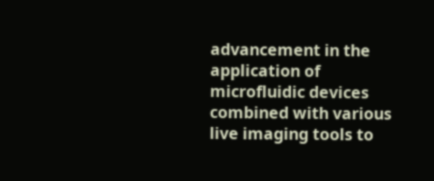advancement in the application of microfluidic devices combined with various live imaging tools to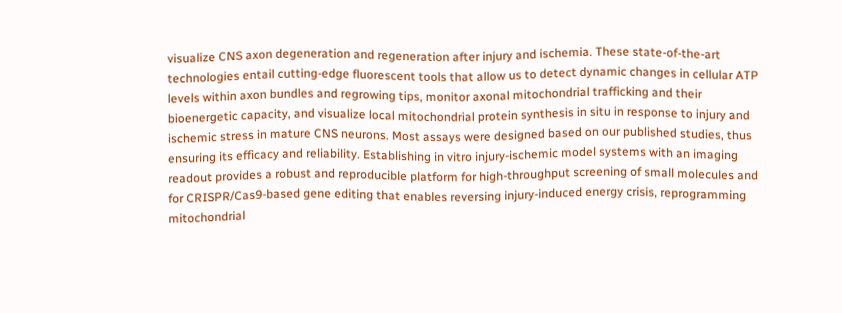visualize CNS axon degeneration and regeneration after injury and ischemia. These state-of-the-art technologies entail cutting-edge fluorescent tools that allow us to detect dynamic changes in cellular ATP levels within axon bundles and regrowing tips, monitor axonal mitochondrial trafficking and their bioenergetic capacity, and visualize local mitochondrial protein synthesis in situ in response to injury and ischemic stress in mature CNS neurons. Most assays were designed based on our published studies, thus ensuring its efficacy and reliability. Establishing in vitro injury-ischemic model systems with an imaging readout provides a robust and reproducible platform for high-throughput screening of small molecules and for CRISPR/Cas9-based gene editing that enables reversing injury-induced energy crisis, reprogramming mitochondrial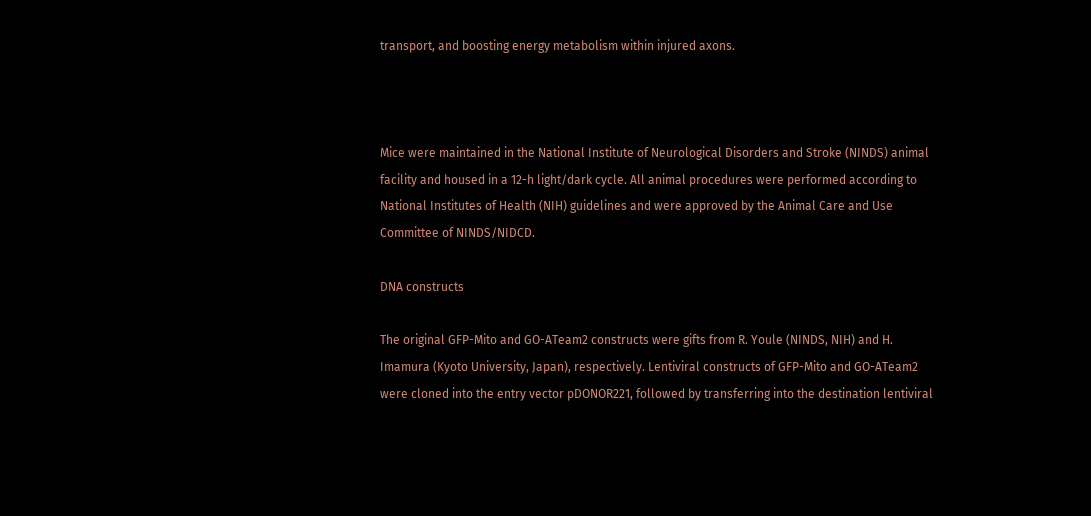transport, and boosting energy metabolism within injured axons.



Mice were maintained in the National Institute of Neurological Disorders and Stroke (NINDS) animal facility and housed in a 12-h light/dark cycle. All animal procedures were performed according to National Institutes of Health (NIH) guidelines and were approved by the Animal Care and Use Committee of NINDS/NIDCD.

DNA constructs

The original GFP-Mito and GO-ATeam2 constructs were gifts from R. Youle (NINDS, NIH) and H. Imamura (Kyoto University, Japan), respectively. Lentiviral constructs of GFP-Mito and GO-ATeam2 were cloned into the entry vector pDONOR221, followed by transferring into the destination lentiviral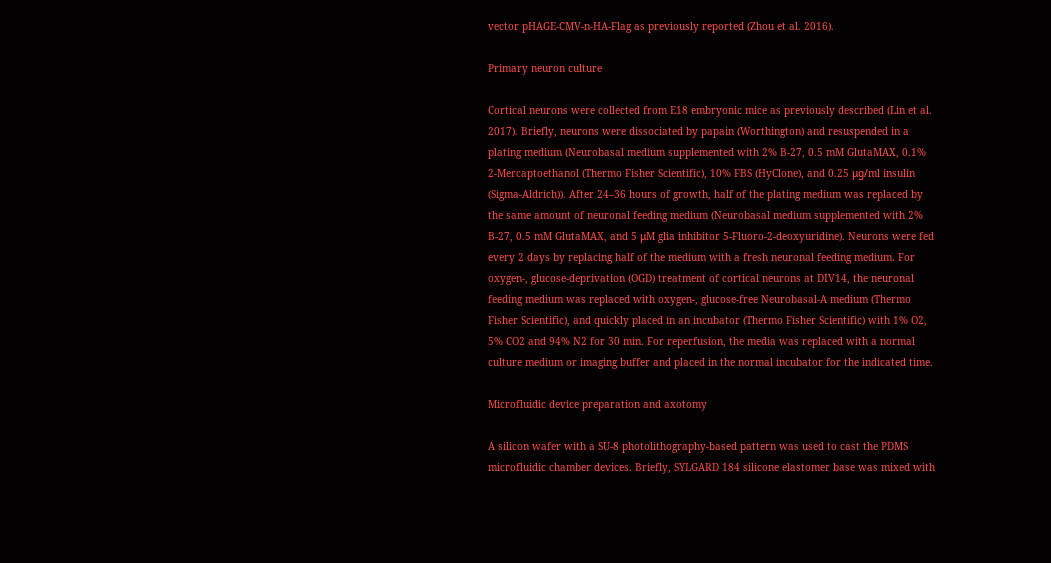vector pHAGE-CMV-n-HA-Flag as previously reported (Zhou et al. 2016).

Primary neuron culture

Cortical neurons were collected from E18 embryonic mice as previously described (Lin et al. 2017). Briefly, neurons were dissociated by papain (Worthington) and resuspended in a plating medium (Neurobasal medium supplemented with 2% B-27, 0.5 mM GlutaMAX, 0.1% 2-Mercaptoethanol (Thermo Fisher Scientific), 10% FBS (HyClone), and 0.25 μg/ml insulin (Sigma-Aldrich)). After 24–36 hours of growth, half of the plating medium was replaced by the same amount of neuronal feeding medium (Neurobasal medium supplemented with 2% B-27, 0.5 mM GlutaMAX, and 5 μM glia inhibitor 5-Fluoro-2-deoxyuridine). Neurons were fed every 2 days by replacing half of the medium with a fresh neuronal feeding medium. For oxygen-, glucose-deprivation (OGD) treatment of cortical neurons at DIV14, the neuronal feeding medium was replaced with oxygen-, glucose-free Neurobasal-A medium (Thermo Fisher Scientific), and quickly placed in an incubator (Thermo Fisher Scientific) with 1% O2, 5% CO2 and 94% N2 for 30 min. For reperfusion, the media was replaced with a normal culture medium or imaging buffer and placed in the normal incubator for the indicated time.

Microfluidic device preparation and axotomy

A silicon wafer with a SU-8 photolithography-based pattern was used to cast the PDMS microfluidic chamber devices. Briefly, SYLGARD 184 silicone elastomer base was mixed with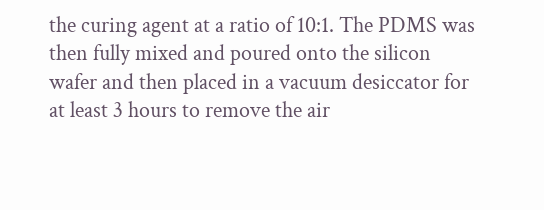the curing agent at a ratio of 10:1. The PDMS was then fully mixed and poured onto the silicon wafer and then placed in a vacuum desiccator for at least 3 hours to remove the air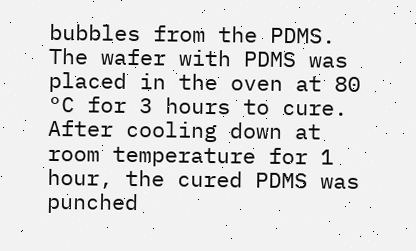bubbles from the PDMS. The wafer with PDMS was placed in the oven at 80 °C for 3 hours to cure. After cooling down at room temperature for 1 hour, the cured PDMS was punched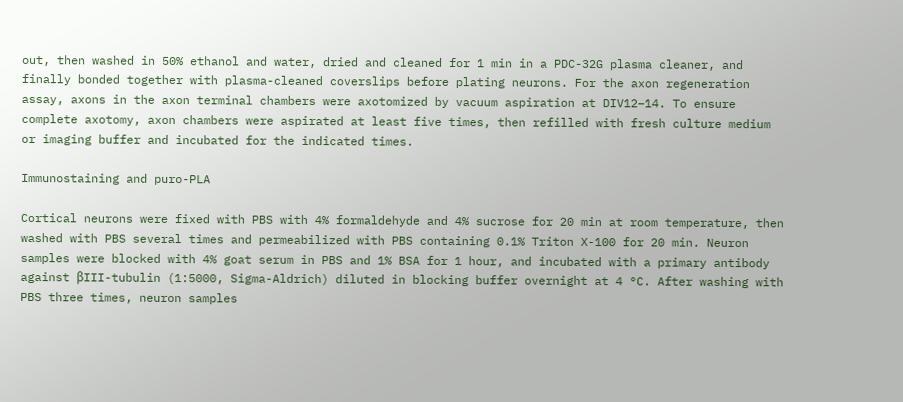out, then washed in 50% ethanol and water, dried and cleaned for 1 min in a PDC-32G plasma cleaner, and finally bonded together with plasma-cleaned coverslips before plating neurons. For the axon regeneration assay, axons in the axon terminal chambers were axotomized by vacuum aspiration at DIV12–14. To ensure complete axotomy, axon chambers were aspirated at least five times, then refilled with fresh culture medium or imaging buffer and incubated for the indicated times.

Immunostaining and puro-PLA

Cortical neurons were fixed with PBS with 4% formaldehyde and 4% sucrose for 20 min at room temperature, then washed with PBS several times and permeabilized with PBS containing 0.1% Triton X-100 for 20 min. Neuron samples were blocked with 4% goat serum in PBS and 1% BSA for 1 hour, and incubated with a primary antibody against βIII-tubulin (1:5000, Sigma-Aldrich) diluted in blocking buffer overnight at 4 °C. After washing with PBS three times, neuron samples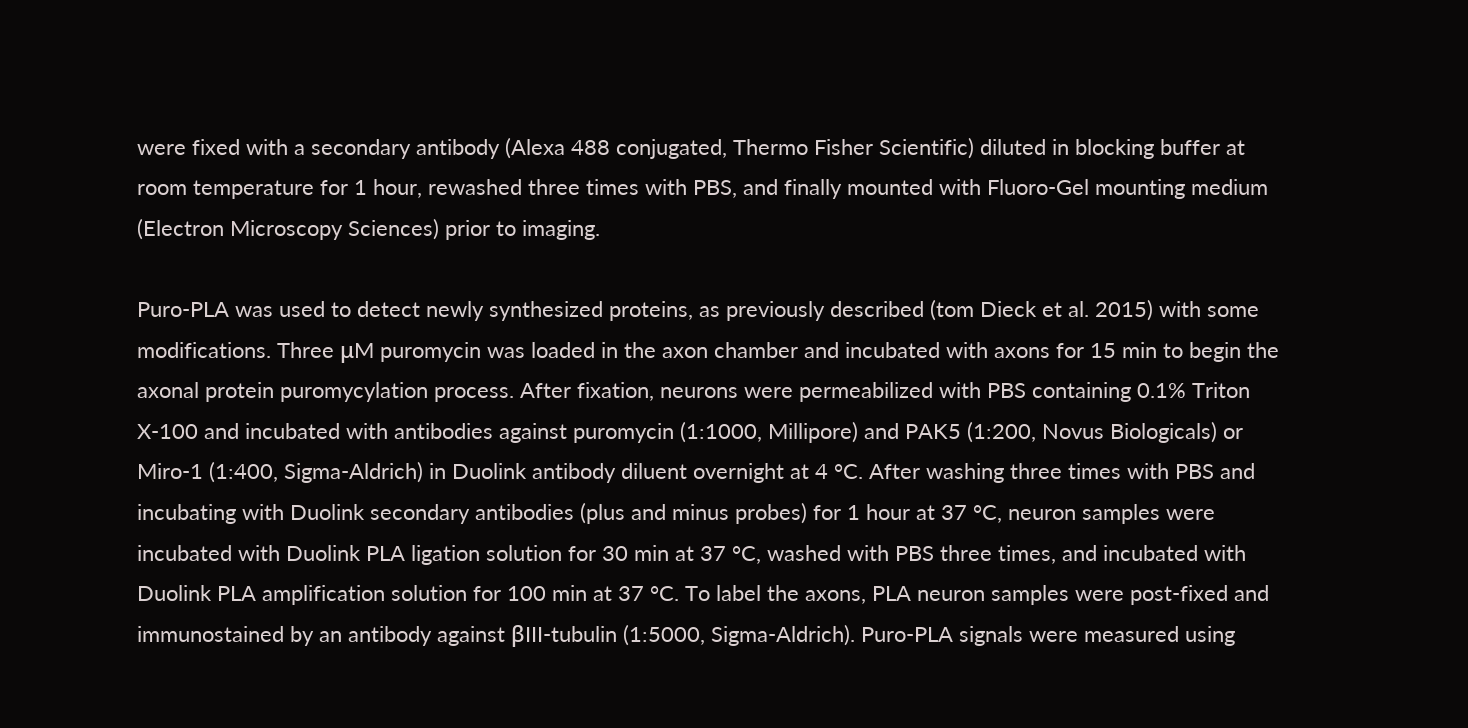were fixed with a secondary antibody (Alexa 488 conjugated, Thermo Fisher Scientific) diluted in blocking buffer at room temperature for 1 hour, rewashed three times with PBS, and finally mounted with Fluoro-Gel mounting medium (Electron Microscopy Sciences) prior to imaging.

Puro-PLA was used to detect newly synthesized proteins, as previously described (tom Dieck et al. 2015) with some modifications. Three μM puromycin was loaded in the axon chamber and incubated with axons for 15 min to begin the axonal protein puromycylation process. After fixation, neurons were permeabilized with PBS containing 0.1% Triton X-100 and incubated with antibodies against puromycin (1:1000, Millipore) and PAK5 (1:200, Novus Biologicals) or Miro-1 (1:400, Sigma-Aldrich) in Duolink antibody diluent overnight at 4 °C. After washing three times with PBS and incubating with Duolink secondary antibodies (plus and minus probes) for 1 hour at 37 °C, neuron samples were incubated with Duolink PLA ligation solution for 30 min at 37 °C, washed with PBS three times, and incubated with Duolink PLA amplification solution for 100 min at 37 °C. To label the axons, PLA neuron samples were post-fixed and immunostained by an antibody against βIII-tubulin (1:5000, Sigma-Aldrich). Puro-PLA signals were measured using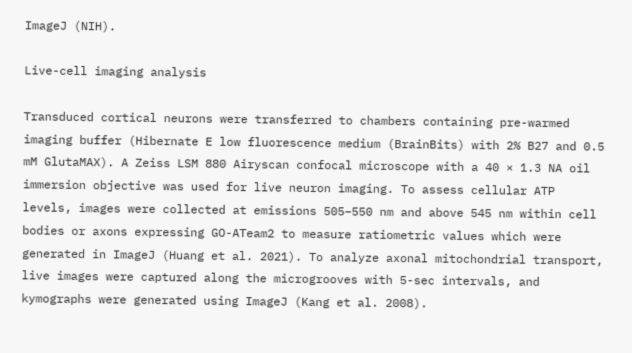ImageJ (NIH).

Live-cell imaging analysis

Transduced cortical neurons were transferred to chambers containing pre-warmed imaging buffer (Hibernate E low fluorescence medium (BrainBits) with 2% B27 and 0.5 mM GlutaMAX). A Zeiss LSM 880 Airyscan confocal microscope with a 40 × 1.3 NA oil immersion objective was used for live neuron imaging. To assess cellular ATP levels, images were collected at emissions 505–550 nm and above 545 nm within cell bodies or axons expressing GO-ATeam2 to measure ratiometric values which were generated in ImageJ (Huang et al. 2021). To analyze axonal mitochondrial transport, live images were captured along the microgrooves with 5-sec intervals, and kymographs were generated using ImageJ (Kang et al. 2008).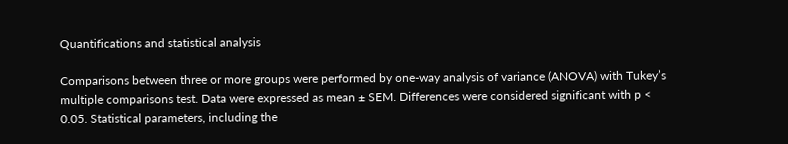Quantifications and statistical analysis

Comparisons between three or more groups were performed by one-way analysis of variance (ANOVA) with Tukey’s multiple comparisons test. Data were expressed as mean ± SEM. Differences were considered significant with p < 0.05. Statistical parameters, including the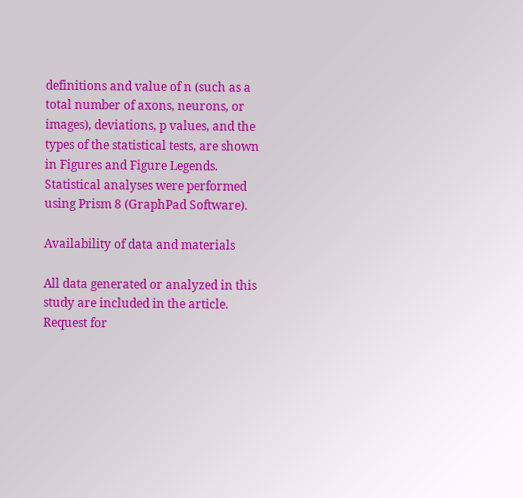definitions and value of n (such as a total number of axons, neurons, or images), deviations, p values, and the types of the statistical tests, are shown in Figures and Figure Legends. Statistical analyses were performed using Prism 8 (GraphPad Software).

Availability of data and materials

All data generated or analyzed in this study are included in the article. Request for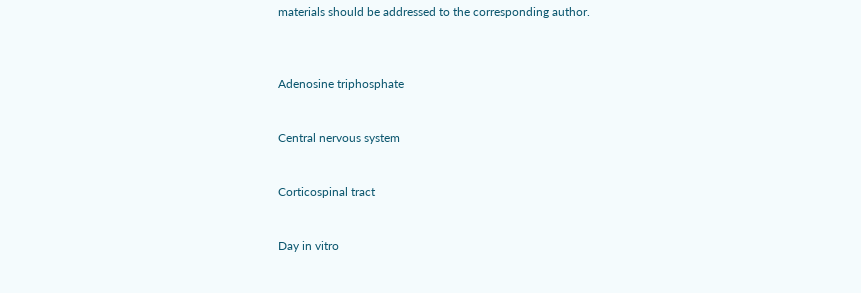materials should be addressed to the corresponding author.



Adenosine triphosphate


Central nervous system


Corticospinal tract


Day in vitro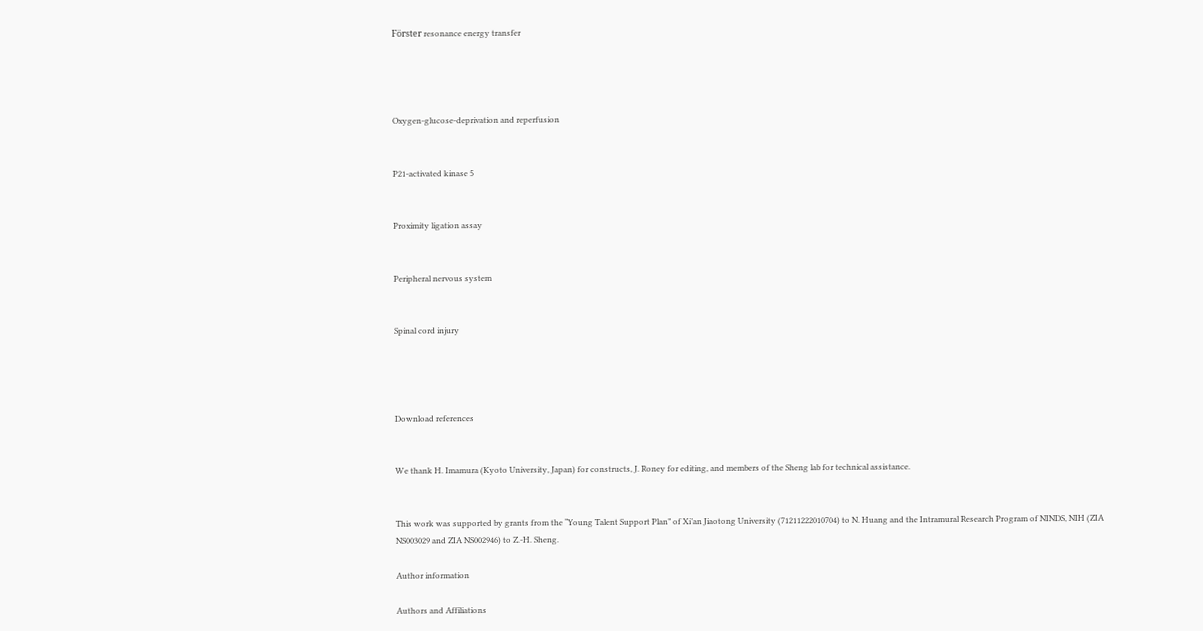Förster resonance energy transfer




Oxygen-glucose-deprivation and reperfusion


P21-activated kinase 5


Proximity ligation assay


Peripheral nervous system


Spinal cord injury




Download references


We thank H. Imamura (Kyoto University, Japan) for constructs, J. Roney for editing, and members of the Sheng lab for technical assistance.


This work was supported by grants from the “Young Talent Support Plan” of Xi’an Jiaotong University (71211222010704) to N. Huang and the Intramural Research Program of NINDS, NIH (ZIA NS003029 and ZIA NS002946) to Z.-H. Sheng.

Author information

Authors and Affiliations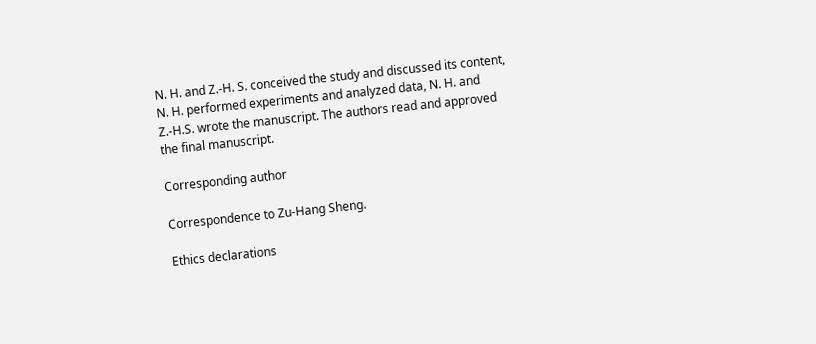N. H. and Z.-H. S. conceived the study and discussed its content, N. H. performed experiments and analyzed data, N. H. and Z.-H.S. wrote the manuscript. The authors read and approved the final manuscript.

Corresponding author

Correspondence to Zu-Hang Sheng.

Ethics declarations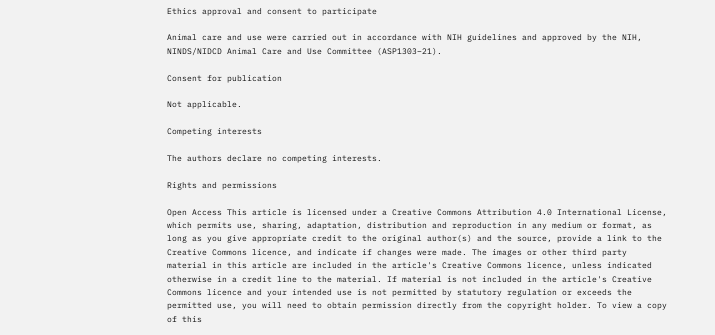Ethics approval and consent to participate

Animal care and use were carried out in accordance with NIH guidelines and approved by the NIH, NINDS/NIDCD Animal Care and Use Committee (ASP1303–21).

Consent for publication

Not applicable.

Competing interests

The authors declare no competing interests.

Rights and permissions

Open Access This article is licensed under a Creative Commons Attribution 4.0 International License, which permits use, sharing, adaptation, distribution and reproduction in any medium or format, as long as you give appropriate credit to the original author(s) and the source, provide a link to the Creative Commons licence, and indicate if changes were made. The images or other third party material in this article are included in the article's Creative Commons licence, unless indicated otherwise in a credit line to the material. If material is not included in the article's Creative Commons licence and your intended use is not permitted by statutory regulation or exceeds the permitted use, you will need to obtain permission directly from the copyright holder. To view a copy of this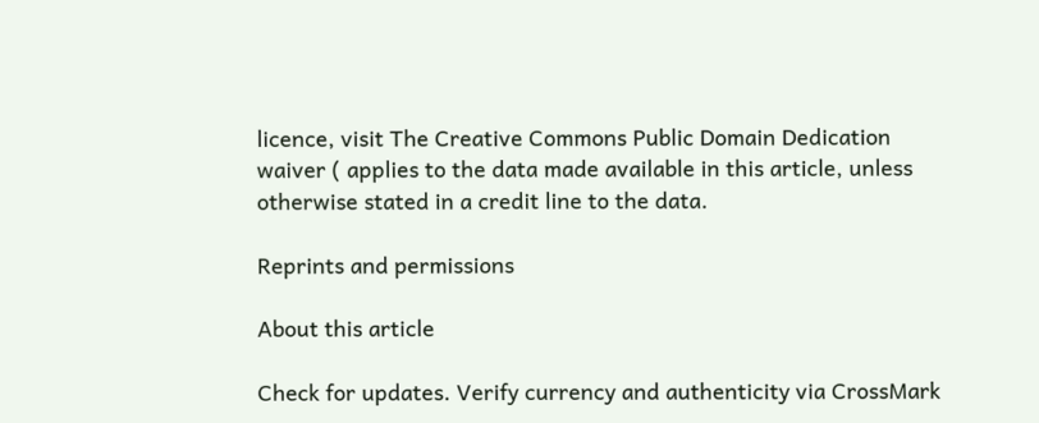licence, visit The Creative Commons Public Domain Dedication waiver ( applies to the data made available in this article, unless otherwise stated in a credit line to the data.

Reprints and permissions

About this article

Check for updates. Verify currency and authenticity via CrossMark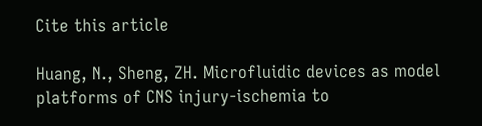Cite this article

Huang, N., Sheng, ZH. Microfluidic devices as model platforms of CNS injury-ischemia to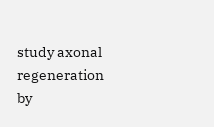study axonal regeneration by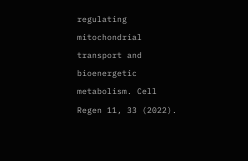regulating mitochondrial transport and bioenergetic metabolism. Cell Regen 11, 33 (2022).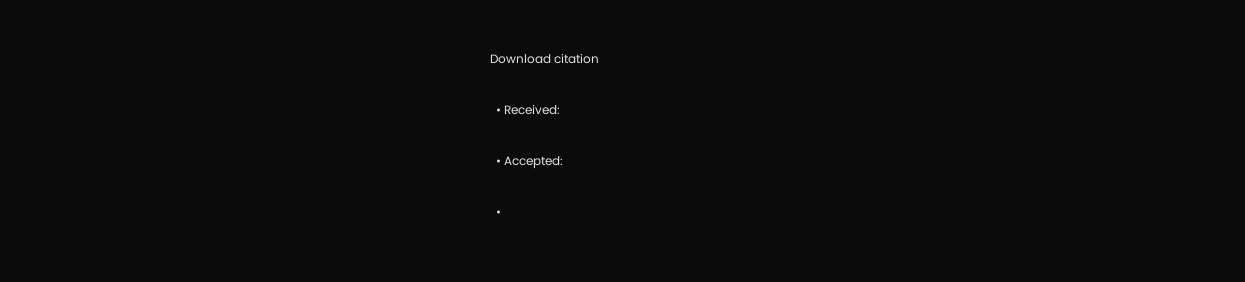Download citation

  • Received:

  • Accepted:

  •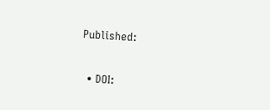Published:

  • DOI: